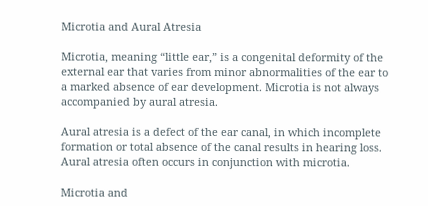Microtia and Aural Atresia

Microtia, meaning “little ear,” is a congenital deformity of the external ear that varies from minor abnormalities of the ear to a marked absence of ear development. Microtia is not always accompanied by aural atresia.

Aural atresia is a defect of the ear canal, in which incomplete formation or total absence of the canal results in hearing loss. Aural atresia often occurs in conjunction with microtia.

Microtia and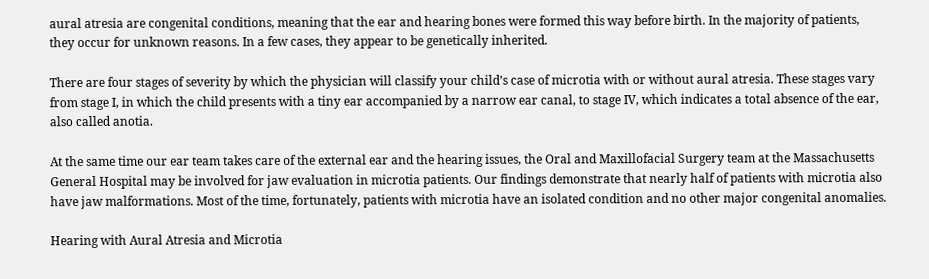aural atresia are congenital conditions, meaning that the ear and hearing bones were formed this way before birth. In the majority of patients, they occur for unknown reasons. In a few cases, they appear to be genetically inherited.

There are four stages of severity by which the physician will classify your child’s case of microtia with or without aural atresia. These stages vary from stage I, in which the child presents with a tiny ear accompanied by a narrow ear canal, to stage IV, which indicates a total absence of the ear, also called anotia.

At the same time our ear team takes care of the external ear and the hearing issues, the Oral and Maxillofacial Surgery team at the Massachusetts General Hospital may be involved for jaw evaluation in microtia patients. Our findings demonstrate that nearly half of patients with microtia also have jaw malformations. Most of the time, fortunately, patients with microtia have an isolated condition and no other major congenital anomalies.

Hearing with Aural Atresia and Microtia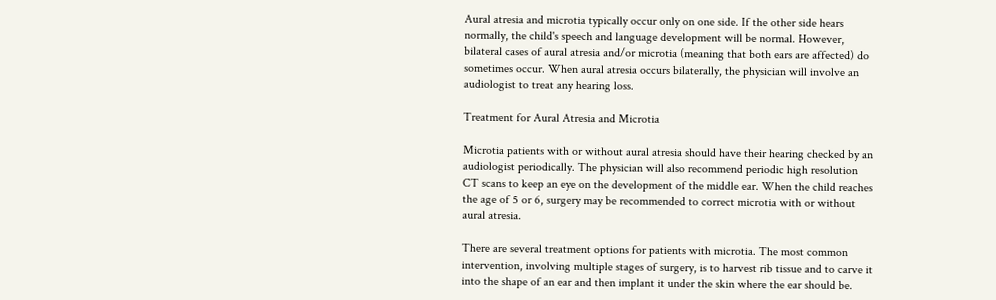Aural atresia and microtia typically occur only on one side. If the other side hears normally, the child's speech and language development will be normal. However, bilateral cases of aural atresia and/or microtia (meaning that both ears are affected) do sometimes occur. When aural atresia occurs bilaterally, the physician will involve an audiologist to treat any hearing loss.

Treatment for Aural Atresia and Microtia

Microtia patients with or without aural atresia should have their hearing checked by an audiologist periodically. The physician will also recommend periodic high resolution CT scans to keep an eye on the development of the middle ear. When the child reaches the age of 5 or 6, surgery may be recommended to correct microtia with or without aural atresia.

There are several treatment options for patients with microtia. The most common intervention, involving multiple stages of surgery, is to harvest rib tissue and to carve it into the shape of an ear and then implant it under the skin where the ear should be.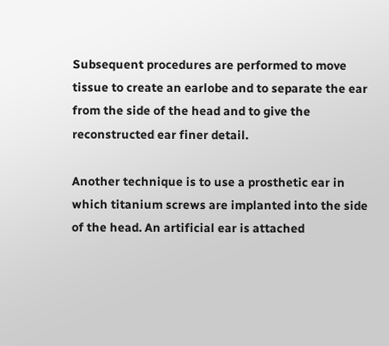Subsequent procedures are performed to move tissue to create an earlobe and to separate the ear from the side of the head and to give the reconstructed ear finer detail.

Another technique is to use a prosthetic ear in which titanium screws are implanted into the side of the head. An artificial ear is attached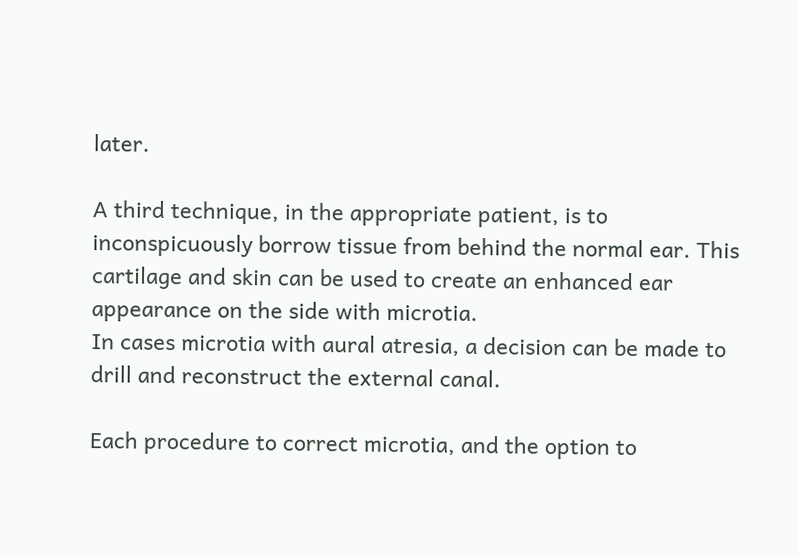later.

A third technique, in the appropriate patient, is to inconspicuously borrow tissue from behind the normal ear. This cartilage and skin can be used to create an enhanced ear appearance on the side with microtia.
In cases microtia with aural atresia, a decision can be made to drill and reconstruct the external canal.

Each procedure to correct microtia, and the option to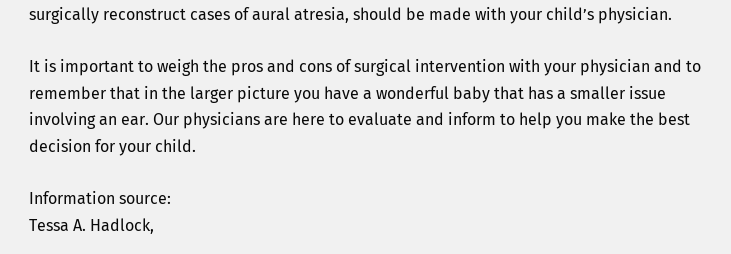surgically reconstruct cases of aural atresia, should be made with your child’s physician.

It is important to weigh the pros and cons of surgical intervention with your physician and to remember that in the larger picture you have a wonderful baby that has a smaller issue involving an ear. Our physicians are here to evaluate and inform to help you make the best decision for your child.

Information source:
Tessa A. Hadlock,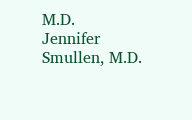M.D.
Jennifer Smullen, M.D.